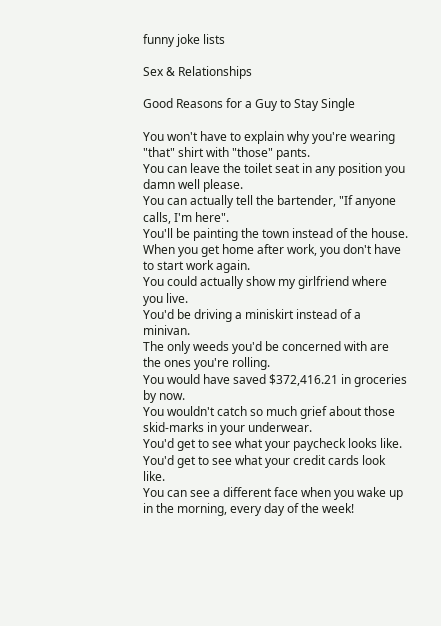funny joke lists

Sex & Relationships

Good Reasons for a Guy to Stay Single

You won't have to explain why you're wearing "that" shirt with "those" pants.
You can leave the toilet seat in any position you damn well please.
You can actually tell the bartender, "If anyone calls, I'm here".
You'll be painting the town instead of the house.
When you get home after work, you don't have to start work again.
You could actually show my girlfriend where you live.
You'd be driving a miniskirt instead of a minivan.
The only weeds you'd be concerned with are the ones you're rolling.
You would have saved $372,416.21 in groceries by now.
You wouldn't catch so much grief about those skid-marks in your underwear.
You'd get to see what your paycheck looks like.
You'd get to see what your credit cards look like.
You can see a different face when you wake up in the morning, every day of the week!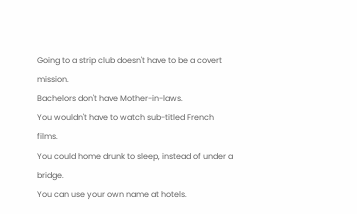Going to a strip club doesn't have to be a covert mission.
Bachelors don't have Mother-in-laws.
You wouldn't have to watch sub-titled French films.
You could home drunk to sleep, instead of under a bridge.
You can use your own name at hotels.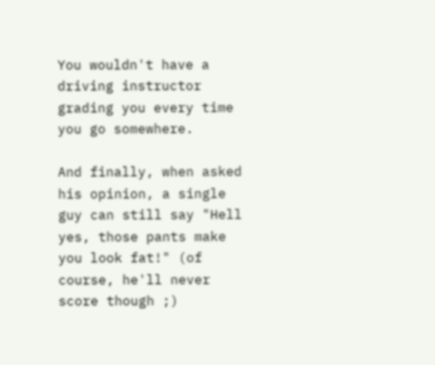You wouldn't have a driving instructor grading you every time you go somewhere.

And finally, when asked his opinion, a single guy can still say "Hell yes, those pants make you look fat!" (of course, he'll never score though ;)